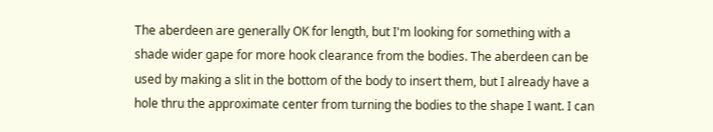The aberdeen are generally OK for length, but I'm looking for something with a shade wider gape for more hook clearance from the bodies. The aberdeen can be used by making a slit in the bottom of the body to insert them, but I already have a hole thru the approximate center from turning the bodies to the shape I want. I can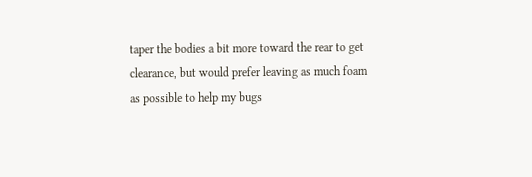taper the bodies a bit more toward the rear to get clearance, but would prefer leaving as much foam as possible to help my bugs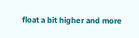float a bit higher and more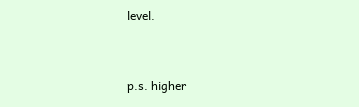level.


p.s. higher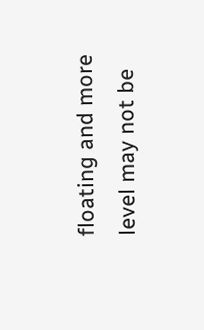floating and more level may not be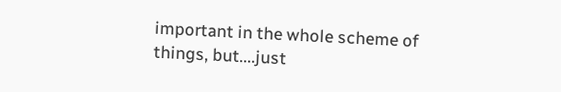important in the whole scheme of things, but....just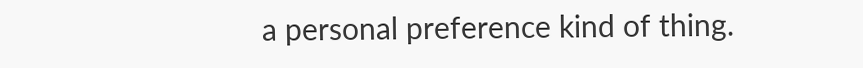a personal preference kind of thing.